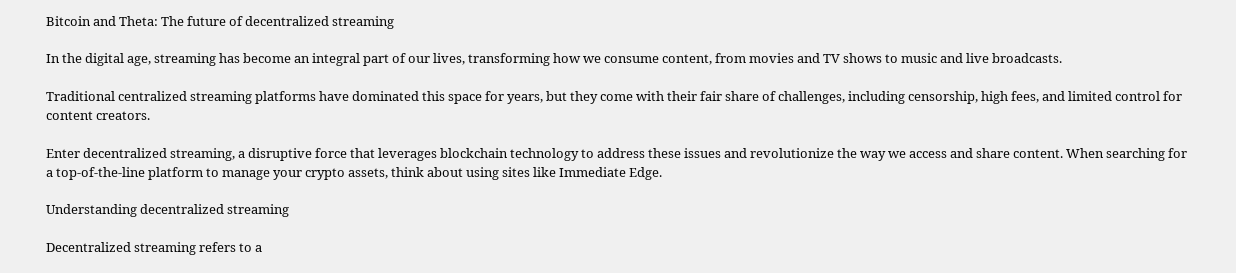Bitcoin and Theta: The future of decentralized streaming

In the digital age, streaming has become an integral part of our lives, transforming how we consume content, from movies and TV shows to music and live broadcasts.

Traditional centralized streaming platforms have dominated this space for years, but they come with their fair share of challenges, including censorship, high fees, and limited control for content creators.

Enter decentralized streaming, a disruptive force that leverages blockchain technology to address these issues and revolutionize the way we access and share content. When searching for a top-of-the-line platform to manage your crypto assets, think about using sites like Immediate Edge.

Understanding decentralized streaming

Decentralized streaming refers to a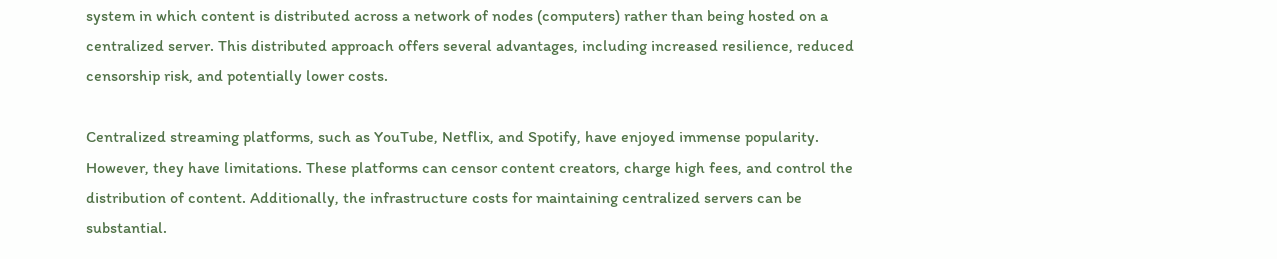system in which content is distributed across a network of nodes (computers) rather than being hosted on a centralized server. This distributed approach offers several advantages, including increased resilience, reduced censorship risk, and potentially lower costs.

Centralized streaming platforms, such as YouTube, Netflix, and Spotify, have enjoyed immense popularity. However, they have limitations. These platforms can censor content creators, charge high fees, and control the distribution of content. Additionally, the infrastructure costs for maintaining centralized servers can be substantial.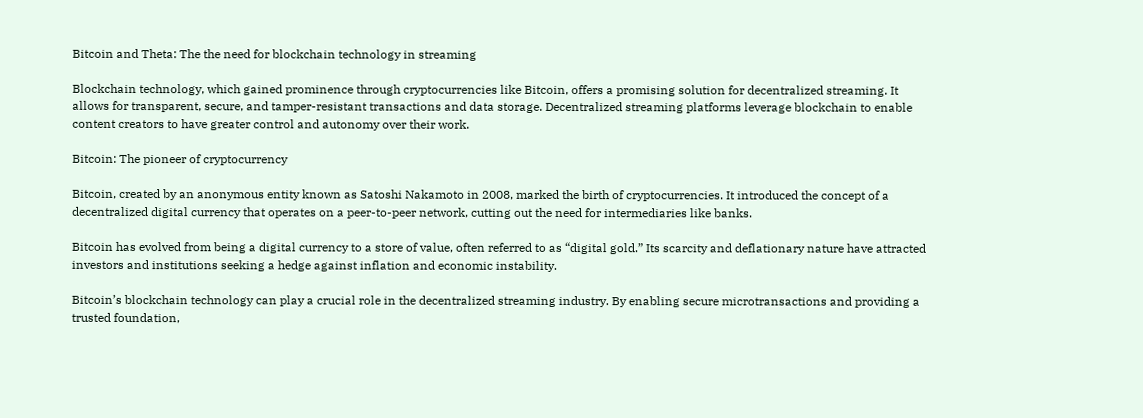Bitcoin and Theta: The the need for blockchain technology in streaming

Blockchain technology, which gained prominence through cryptocurrencies like Bitcoin, offers a promising solution for decentralized streaming. It allows for transparent, secure, and tamper-resistant transactions and data storage. Decentralized streaming platforms leverage blockchain to enable content creators to have greater control and autonomy over their work.

Bitcoin: The pioneer of cryptocurrency

Bitcoin, created by an anonymous entity known as Satoshi Nakamoto in 2008, marked the birth of cryptocurrencies. It introduced the concept of a decentralized digital currency that operates on a peer-to-peer network, cutting out the need for intermediaries like banks.

Bitcoin has evolved from being a digital currency to a store of value, often referred to as “digital gold.” Its scarcity and deflationary nature have attracted investors and institutions seeking a hedge against inflation and economic instability.

Bitcoin’s blockchain technology can play a crucial role in the decentralized streaming industry. By enabling secure microtransactions and providing a trusted foundation,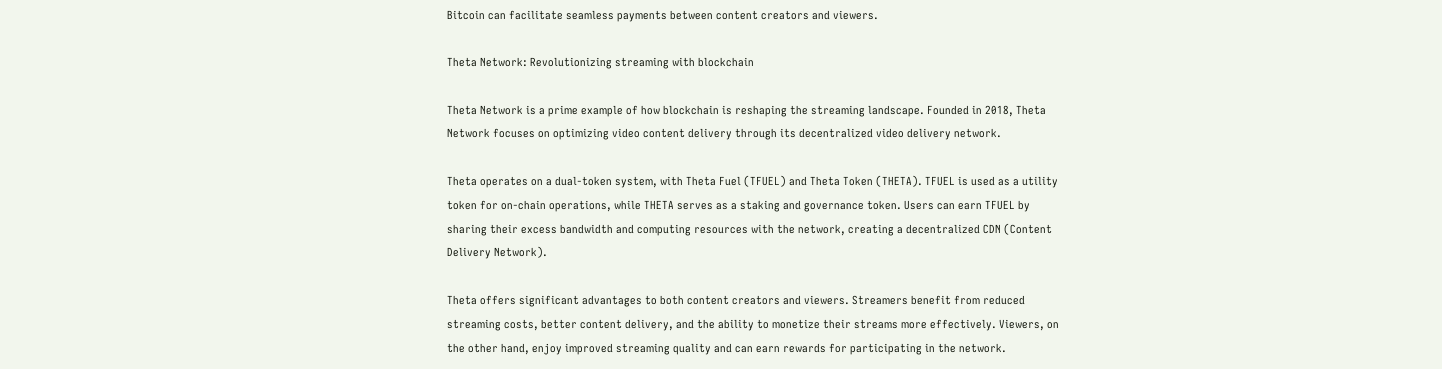Bitcoin can facilitate seamless payments between content creators and viewers.

Theta Network: Revolutionizing streaming with blockchain

Theta Network is a prime example of how blockchain is reshaping the streaming landscape. Founded in 2018, Theta Network focuses on optimizing video content delivery through its decentralized video delivery network.

Theta operates on a dual-token system, with Theta Fuel (TFUEL) and Theta Token (THETA). TFUEL is used as a utility token for on-chain operations, while THETA serves as a staking and governance token. Users can earn TFUEL by sharing their excess bandwidth and computing resources with the network, creating a decentralized CDN (Content Delivery Network).

Theta offers significant advantages to both content creators and viewers. Streamers benefit from reduced streaming costs, better content delivery, and the ability to monetize their streams more effectively. Viewers, on the other hand, enjoy improved streaming quality and can earn rewards for participating in the network.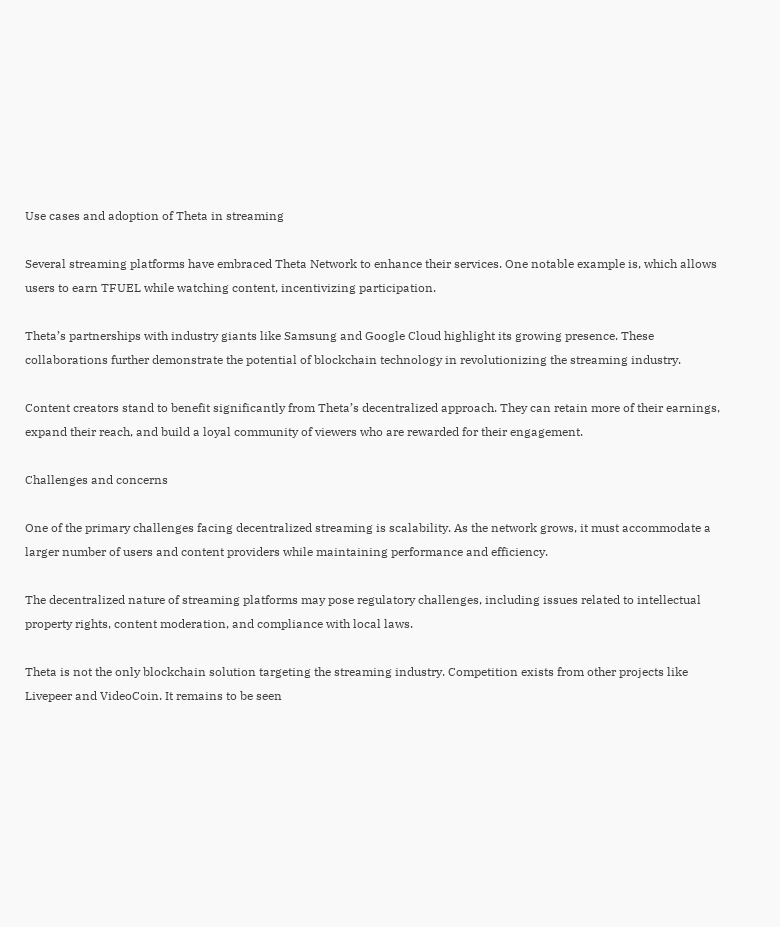Use cases and adoption of Theta in streaming

Several streaming platforms have embraced Theta Network to enhance their services. One notable example is, which allows users to earn TFUEL while watching content, incentivizing participation.

Theta’s partnerships with industry giants like Samsung and Google Cloud highlight its growing presence. These collaborations further demonstrate the potential of blockchain technology in revolutionizing the streaming industry.

Content creators stand to benefit significantly from Theta’s decentralized approach. They can retain more of their earnings, expand their reach, and build a loyal community of viewers who are rewarded for their engagement.

Challenges and concerns

One of the primary challenges facing decentralized streaming is scalability. As the network grows, it must accommodate a larger number of users and content providers while maintaining performance and efficiency.

The decentralized nature of streaming platforms may pose regulatory challenges, including issues related to intellectual property rights, content moderation, and compliance with local laws.

Theta is not the only blockchain solution targeting the streaming industry. Competition exists from other projects like Livepeer and VideoCoin. It remains to be seen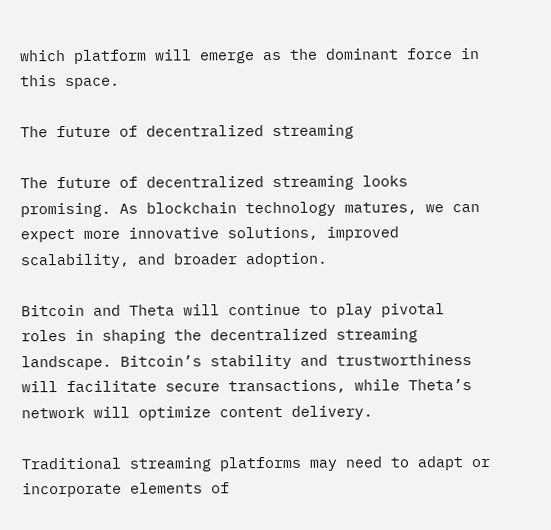which platform will emerge as the dominant force in this space.

The future of decentralized streaming

The future of decentralized streaming looks promising. As blockchain technology matures, we can expect more innovative solutions, improved scalability, and broader adoption.

Bitcoin and Theta will continue to play pivotal roles in shaping the decentralized streaming landscape. Bitcoin’s stability and trustworthiness will facilitate secure transactions, while Theta’s network will optimize content delivery.

Traditional streaming platforms may need to adapt or incorporate elements of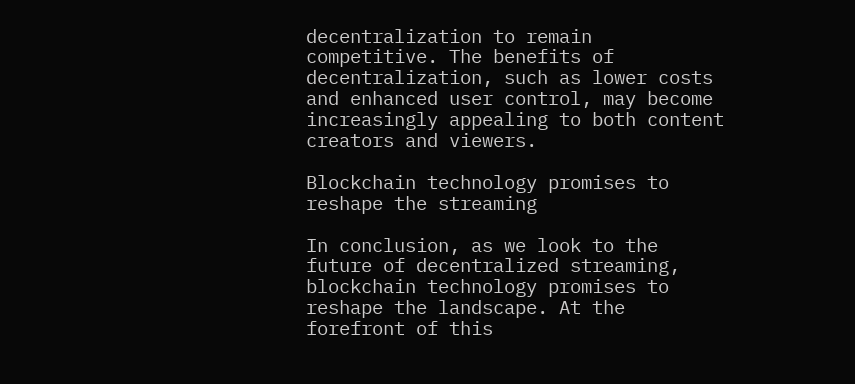decentralization to remain competitive. The benefits of decentralization, such as lower costs and enhanced user control, may become increasingly appealing to both content creators and viewers.

Blockchain technology promises to reshape the streaming

In conclusion, as we look to the future of decentralized streaming, blockchain technology promises to reshape the landscape. At the forefront of this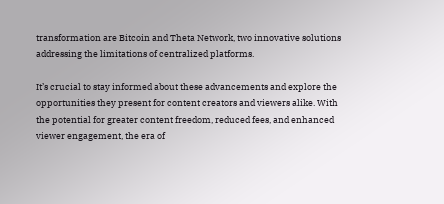transformation are Bitcoin and Theta Network, two innovative solutions addressing the limitations of centralized platforms.

It’s crucial to stay informed about these advancements and explore the opportunities they present for content creators and viewers alike. With the potential for greater content freedom, reduced fees, and enhanced viewer engagement, the era of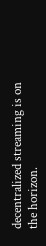decentralized streaming is on the horizon.